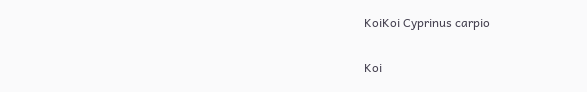KoiKoi Cyprinus carpio

Koi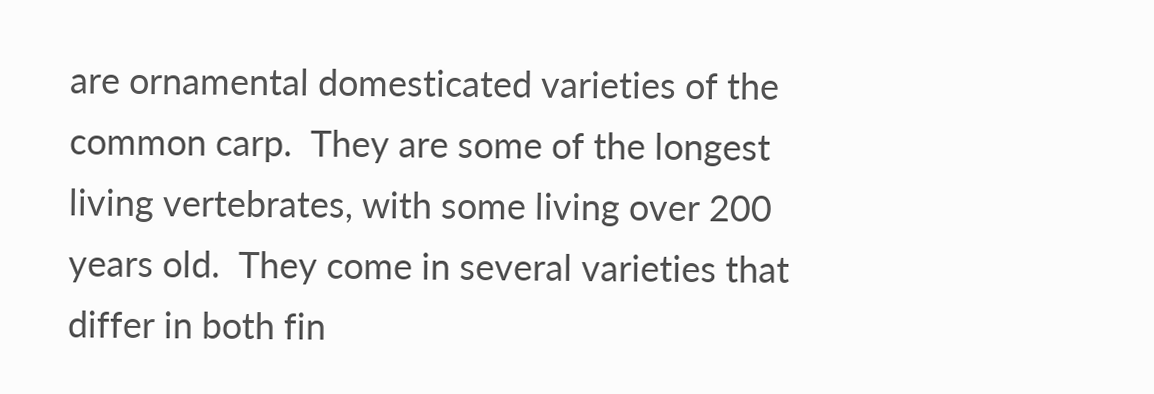are ornamental domesticated varieties of the common carp.  They are some of the longest living vertebrates, with some living over 200 years old.  They come in several varieties that differ in both fin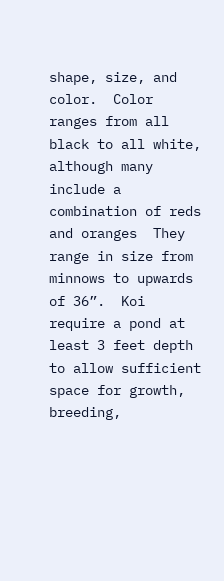shape, size, and color.  Color ranges from all black to all white, although many include a combination of reds and oranges  They range in size from minnows to upwards of 36”.  Koi require a pond at least 3 feet depth to allow sufficient space for growth, breeding,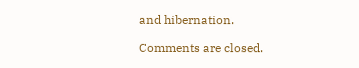and hibernation.

Comments are closed.